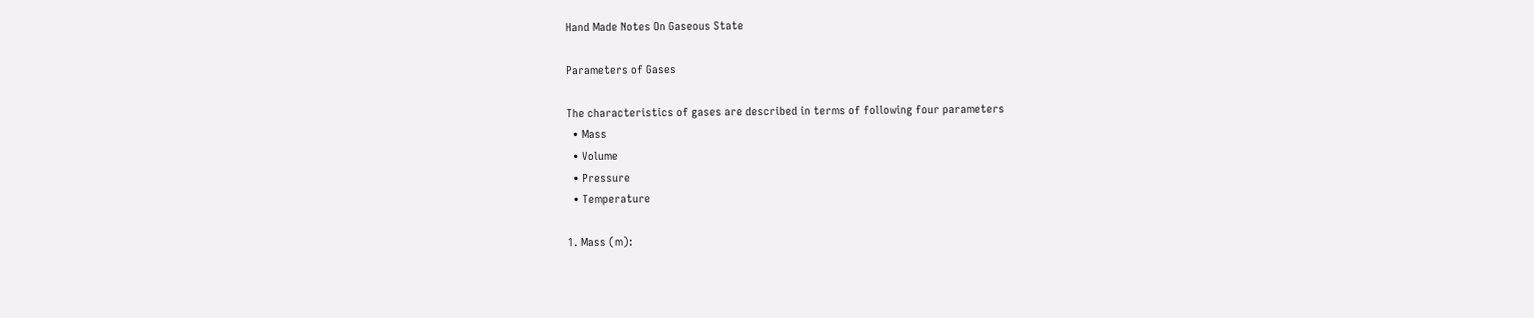Hand Made Notes On Gaseous State

Parameters of Gases

The characteristics of gases are described in terms of following four parameters
  • Mass
  • Volume
  • Pressure
  • Temperature

1. Mass (m):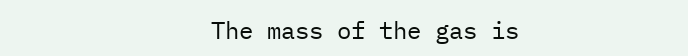The mass of the gas is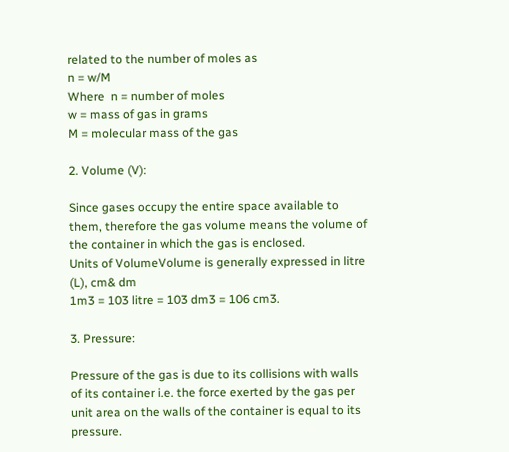related to the number of moles as
n = w/M
Where  n = number of moles
w = mass of gas in grams
M = molecular mass of the gas

2. Volume (V):

Since gases occupy the entire space available to them, therefore the gas volume means the volume of the container in which the gas is enclosed.
Units of VolumeVolume is generally expressed in litre (L), cm& dm
1m3 = 103 litre = 103 dm3 = 106 cm3.

3. Pressure:

Pressure of the gas is due to its collisions with walls of its container i.e. the force exerted by the gas per unit area on the walls of the container is equal to its pressure.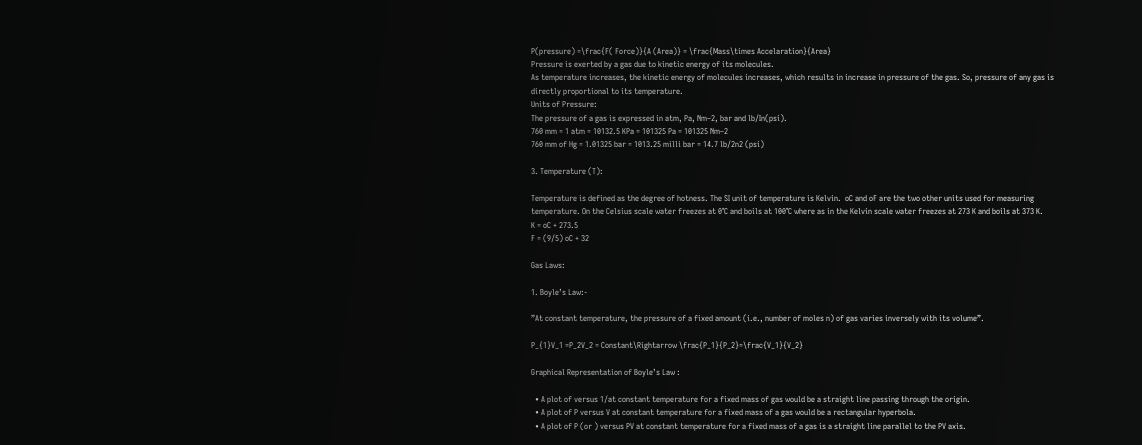P(pressure) =\frac{F( Force)}{A (Area)} = \frac{Mass\times Accelaration}{Area}
Pressure is exerted by a gas due to kinetic energy of its molecules.
As temperature increases, the kinetic energy of molecules increases, which results in increase in pressure of the gas. So, pressure of any gas is directly proportional to its temperature.
Units of Pressure:
The pressure of a gas is expressed in atm, Pa, Nm–2, bar and lb/In(psi).
760 mm = 1 atm = 10132.5 KPa = 101325 Pa = 101325 Nm–2
760 mm of Hg = 1.01325 bar = 1013.25 milli bar = 14.7 lb/2n2 (psi)

3. Temperature (T):

Temperature is defined as the degree of hotness. The SI unit of temperature is Kelvin.  oC and oF are the two other units used for measuring temperature. On the Celsius scale water freezes at 0°C and boils at 100°C where as in the Kelvin scale water freezes at 273 K and boils at 373 K.
K = oC + 273.5
F = (9/5) oC + 32

Gas Laws:

1. Boyle’s Law:-

”At constant temperature, the pressure of a fixed amount (i.e., number of moles n) of gas varies inversely with its volume”.

P_{1}V_1 =P_2V_2 = Constant\Rightarrow \frac{P_1}{P_2}=\frac{V_1}{V_2}

Graphical Representation of Boyle’s Law :

  • A plot of versus 1/at constant temperature for a fixed mass of gas would be a straight line passing through the origin.
  • A plot of P versus V at constant temperature for a fixed mass of a gas would be a rectangular hyperbola.
  • A plot of P (or ) versus PV at constant temperature for a fixed mass of a gas is a straight line parallel to the PV axis.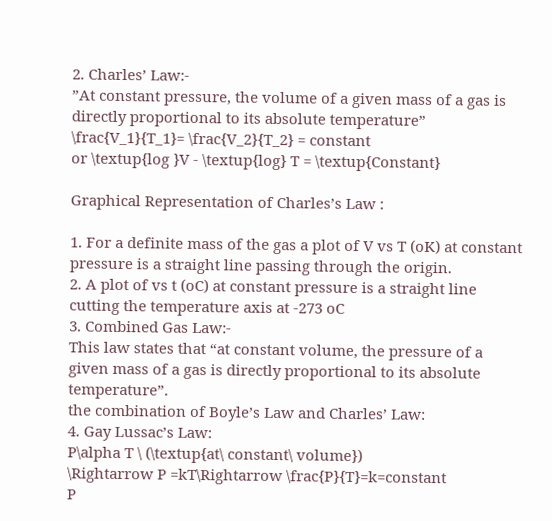2. Charles’ Law:-
”At constant pressure, the volume of a given mass of a gas is directly proportional to its absolute temperature”
\frac{V_1}{T_1}= \frac{V_2}{T_2} = constant
or \textup{log }V - \textup{log} T = \textup{Constant}

Graphical Representation of Charles’s Law :

1. For a definite mass of the gas a plot of V vs T (oK) at constant pressure is a straight line passing through the origin.
2. A plot of vs t (oC) at constant pressure is a straight line cutting the temperature axis at -273 oC
3. Combined Gas Law:-
This law states that “at constant volume, the pressure of a given mass of a gas is directly proportional to its absolute temperature”.
the combination of Boyle’s Law and Charles’ Law:
4. Gay Lussac’s Law:
P\alpha T \ (\textup{at\ constant\ volume})
\Rightarrow P =kT\Rightarrow \frac{P}{T}=k=constant
P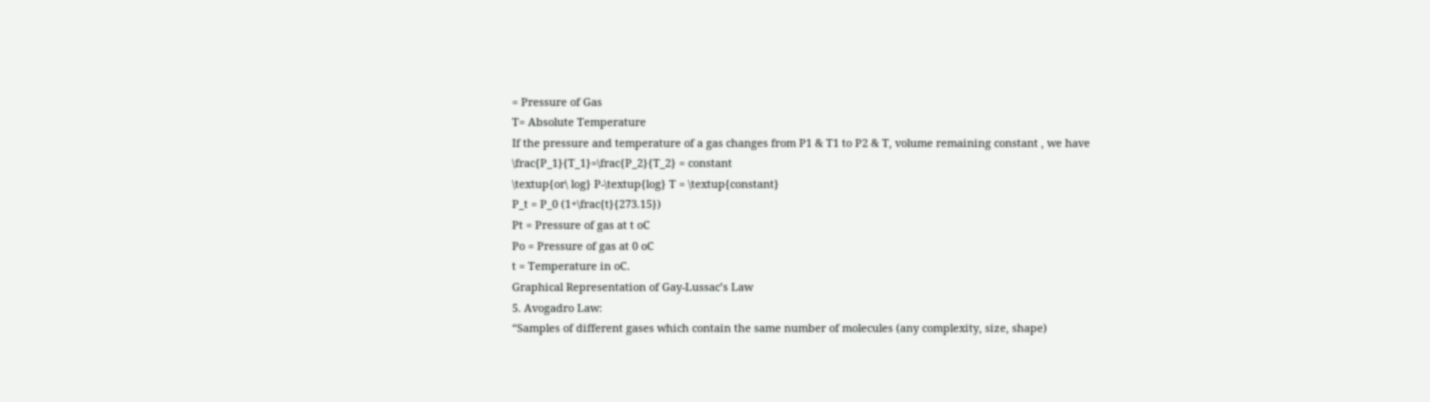= Pressure of Gas
T= Absolute Temperature
If the pressure and temperature of a gas changes from P1 & T1 to P2 & T, volume remaining constant , we have
\frac{P_1}{T_1}=\frac{P_2}{T_2} = constant
\textup{or\ log} P-\textup{log} T = \textup{constant}
P_t = P_0 (1+\frac{t}{273.15})
Pt = Pressure of gas at t oC
Po = Pressure of gas at 0 oC
t = Temperature in oC.
Graphical Representation of Gay-Lussac’s Law
5. Avogadro Law:
“Samples of different gases which contain the same number of molecules (any complexity, size, shape)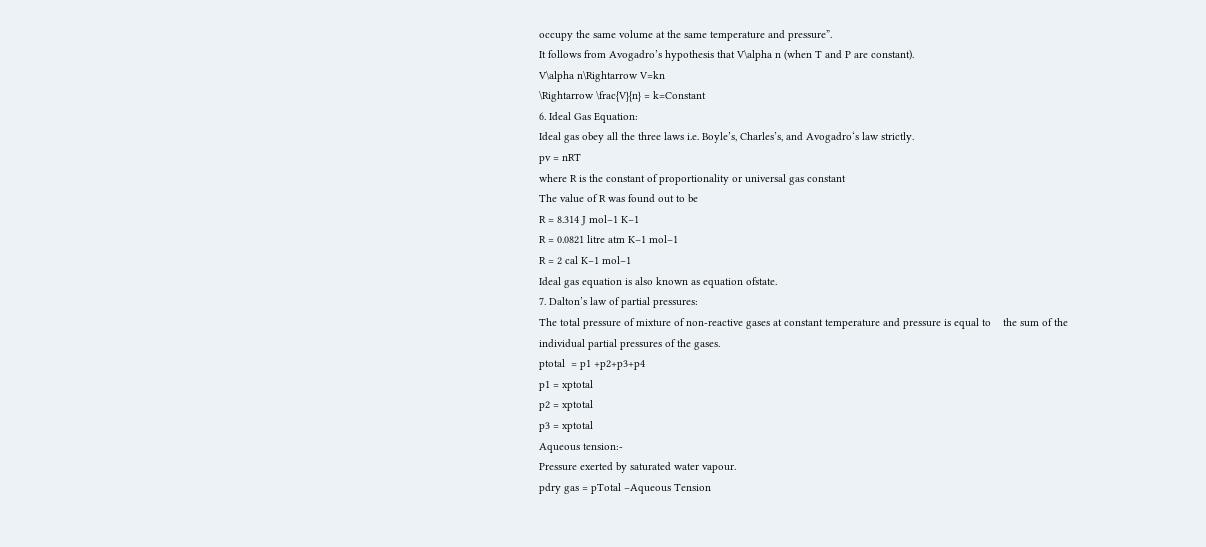occupy the same volume at the same temperature and pressure”.
It follows from Avogadro’s hypothesis that V\alpha n (when T and P are constant).
V\alpha n\Rightarrow V=kn
\Rightarrow \frac{V}{n} = k=Constant
6. Ideal Gas Equation:
Ideal gas obey all the three laws i.e. Boyle’s, Charles’s, and Avogadro‘s law strictly.
pv = nRT
where R is the constant of proportionality or universal gas constant
The value of R was found out to be
R = 8.314 J mol–1 K–1
R = 0.0821 litre atm K–1 mol–1
R = 2 cal K–1 mol–1
Ideal gas equation is also known as equation ofstate.
7. Dalton’s law of partial pressures:
The total pressure of mixture of non-reactive gases at constant temperature and pressure is equal to    the sum of the individual partial pressures of the gases.
ptotal  = p1 +p2+p3+p4
p1 = xptotal
p2 = xptotal
p3 = xptotal
Aqueous tension:-
Pressure exerted by saturated water vapour.
pdry gas = pTotal –Aqueous Tension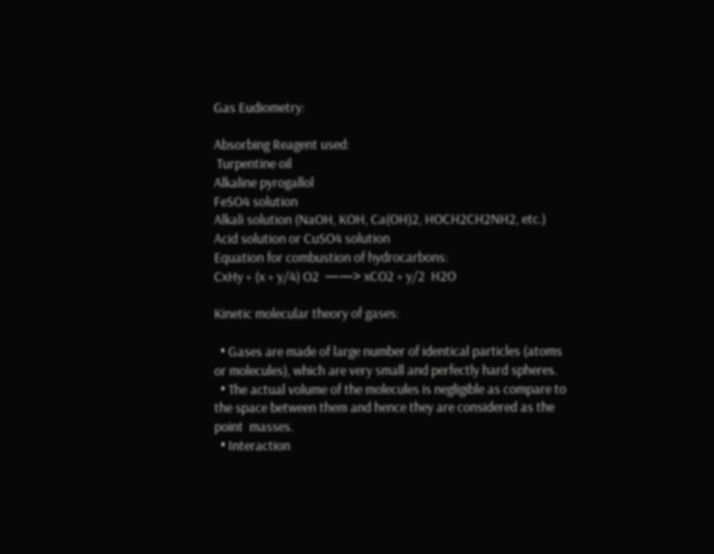Gas Eudiometry:

Absorbing Reagent used:
 Turpentine oil
Alkaline pyrogallol
FeSO4 solution
Alkali solution (NaOH, KOH, Ca(OH)2, HOCH2CH2NH2, etc.)
Acid solution or CuSO4 solution
Equation for combustion of hydrocarbons:
CxHy + (x + y/4) O2  ——> xCO2 + y/2  H2O

Kinetic molecular theory of gases:

  • Gases are made of large number of identical particles (atoms or molecules), which are very small and perfectly hard spheres.
  • The actual volume of the molecules is negligible as compare to the space between them and hence they are considered as the point  masses.
  • Interaction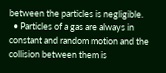between the particles is negligible.
  • Particles of a gas are always in constant and random motion and the collision between them is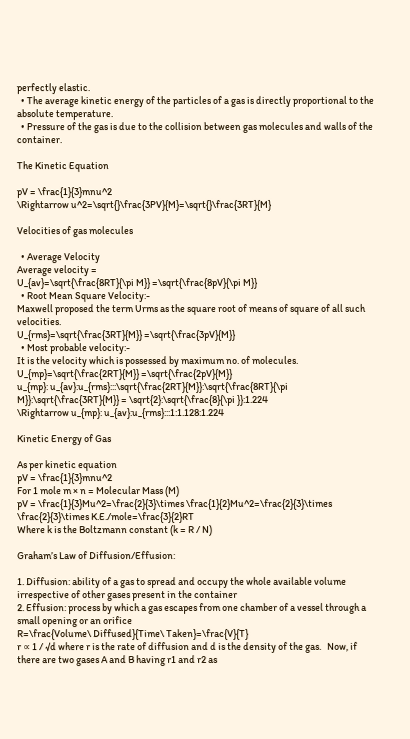perfectly elastic.
  • The average kinetic energy of the particles of a gas is directly proportional to the absolute temperature.
  • Pressure of the gas is due to the collision between gas molecules and walls of the container.

The Kinetic Equation

pV = \frac{1}{3}mnu^2
\Rightarrow u^2=\sqrt{}\frac{3PV}{M}=\sqrt{}\frac{3RT}{M}

Velocities of gas molecules

  • Average Velocity
Average velocity =
U_{av}=\sqrt{\frac{8RT}{\pi M}} =\sqrt{\frac{8pV}{\pi M}}
  • Root Mean Square Velocity:-
Maxwell proposed the term Urms as the square root of means of square of all such velocities.
U_{rms}=\sqrt{\frac{3RT}{M}} =\sqrt{\frac{3pV}{M}}
  • Most probable velocity:-
It is the velocity which is possessed by maximum no. of molecules.
U_{mp}=\sqrt{\frac{2RT}{M}} =\sqrt{\frac{2pV}{M}}
u_{mp}: u_{av}:u_{rms}:::\sqrt{\frac{2RT}{M}}:\sqrt{\frac{8RT}{\pi M}}:\sqrt{\frac{3RT}{M}} = \sqrt{2}:\sqrt{\frac{8}{\pi }}:1.224
\Rightarrow u_{mp}: u_{av}:u_{rms}:::1:1.128:1.224

Kinetic Energy of Gas

As per kinetic equation
pV = \frac{1}{3}mnu^2
For 1 mole m × n = Molecular Mass (M)
pV = \frac{1}{3}Mu^2=\frac{2}{3}\times \frac{1}{2}Mu^2=\frac{2}{3}\times \frac{2}{3}\times K.E./mole=\frac{3}{2}RT
Where k is the Boltzmann constant (k = R / N)

Graham’s Law of Diffusion/Effusion:

1. Diffusion: ability of a gas to spread and occupy the whole available volume irrespective of other gases present in the container
2. Effusion: process by which a gas escapes from one chamber of a vessel through a small opening or an orifice
R=\frac{Volume\ Diffused}{Time\ Taken}=\frac{V}{T}
r ∝ 1 / √d where r is the rate of diffusion and d is the density of the gas.   Now, if there are two gases A and B having r1 and r2 as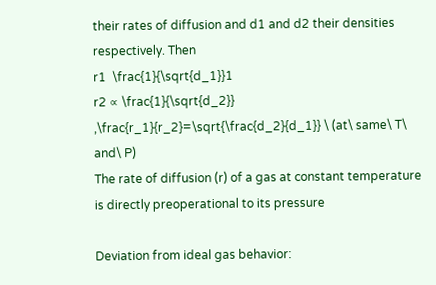their rates of diffusion and d1 and d2 their densities respectively. Then
r1  \frac{1}{\sqrt{d_1}}1
r2 ∝ \frac{1}{\sqrt{d_2}}
,\frac{r_1}{r_2}=\sqrt{\frac{d_2}{d_1}} \ (at\ same\ T\ and\ P)
The rate of diffusion (r) of a gas at constant temperature is directly preoperational to its pressure

Deviation from ideal gas behavior: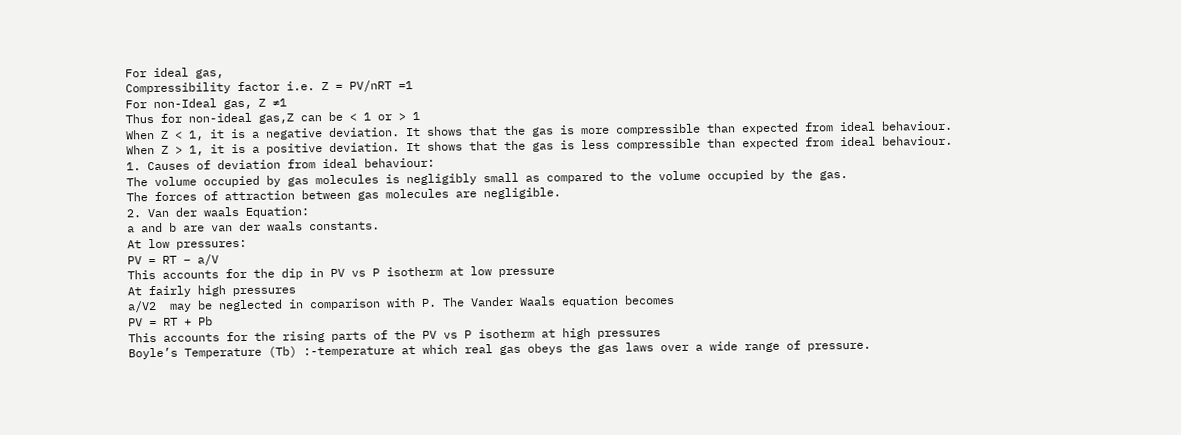For ideal gas,
Compressibility factor i.e. Z = PV/nRT =1
For non-Ideal gas, Z ≠1
Thus for non-ideal gas,Z can be < 1 or > 1
When Z < 1, it is a negative deviation. It shows that the gas is more compressible than expected from ideal behaviour.
When Z > 1, it is a positive deviation. It shows that the gas is less compressible than expected from ideal behaviour.
1. Causes of deviation from ideal behaviour:
The volume occupied by gas molecules is negligibly small as compared to the volume occupied by the gas.
The forces of attraction between gas molecules are negligible.
2. Van der waals Equation:
a and b are van der waals constants.
At low pressures:
PV = RT – a/V
This accounts for the dip in PV vs P isotherm at low pressure
At fairly high pressures
a/V2  may be neglected in comparison with P. The Vander Waals equation becomes
PV = RT + Pb
This accounts for the rising parts of the PV vs P isotherm at high pressures
Boyle’s Temperature (Tb) :-temperature at which real gas obeys the gas laws over a wide range of pressure.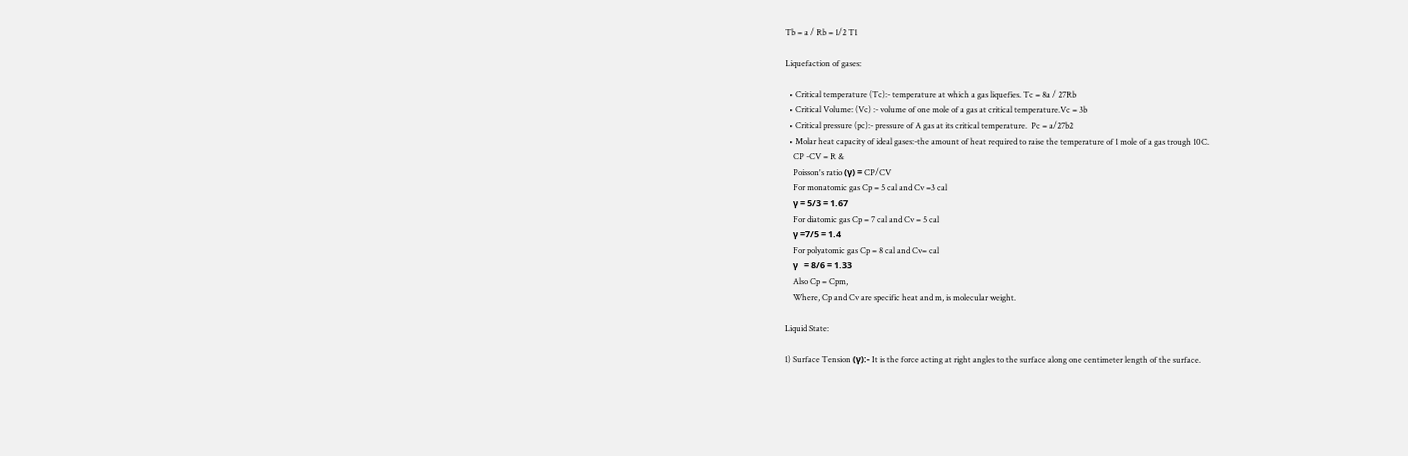Tb = a / Rb = 1/2 T1

Liquefaction of gases:

  • Critical temperature (Tc):- temperature at which a gas liquefies. Tc = 8a / 27Rb
  • Critical Volume: (Vc) :- volume of one mole of a gas at critical temperature.Vc = 3b
  • Critical pressure (pc):- pressure of A gas at its critical temperature.  Pc = a/27b2
  • Molar heat capacity of ideal gases:-the amount of heat required to raise the temperature of 1 mole of a gas trough 10C.
    CP -CV = R &
    Poisson's ratio (γ) = CP/CV
    For monatomic gas Cp = 5 cal and Cv =3 cal
    γ = 5/3 = 1.67
    For diatomic gas Cp = 7 cal and Cv = 5 cal
    γ =7/5 = 1.4
    For polyatomic gas Cp = 8 cal and Cv= cal
    γ   = 8/6 = 1.33
    Also Cp = Cpm,
    Where, Cp and Cv are specific heat and m, is molecular weight.

Liquid State:

1) Surface Tension (γ):- It is the force acting at right angles to the surface along one centimeter length of the surface.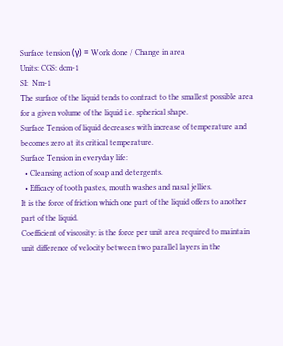Surface tension (γ) = Work done / Change in area
Units: CGS: dcm-1
SI:  Nm-1
The surface of the liquid tends to contract to the smallest possible area for a given volume of the liquid i.e. spherical shape.
Surface Tension of liquid decreases with increase of temperature and becomes zero at its critical temperature.
Surface Tension in everyday life:
  • Cleansing action of soap and detergents.
  • Efficacy of tooth pastes, mouth washes and nasal jellies.
It is the force of friction which one part of the liquid offers to another part of the liquid.
Coefficient of viscosity: is the force per unit area required to maintain unit difference of velocity between two parallel layers in the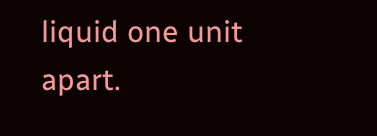liquid one unit apart.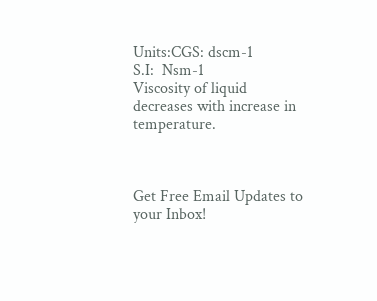Units:CGS: dscm-1
S.I:  Nsm-1
Viscosity of liquid decreases with increase in temperature.



Get Free Email Updates to your Inbox!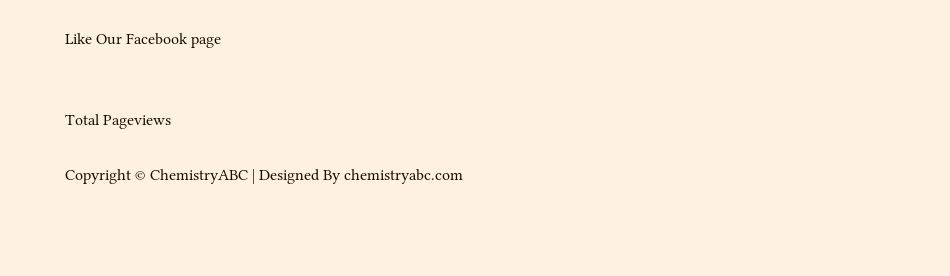Like Our Facebook page


Total Pageviews

Copyright © ChemistryABC | Designed By chemistryabc.com